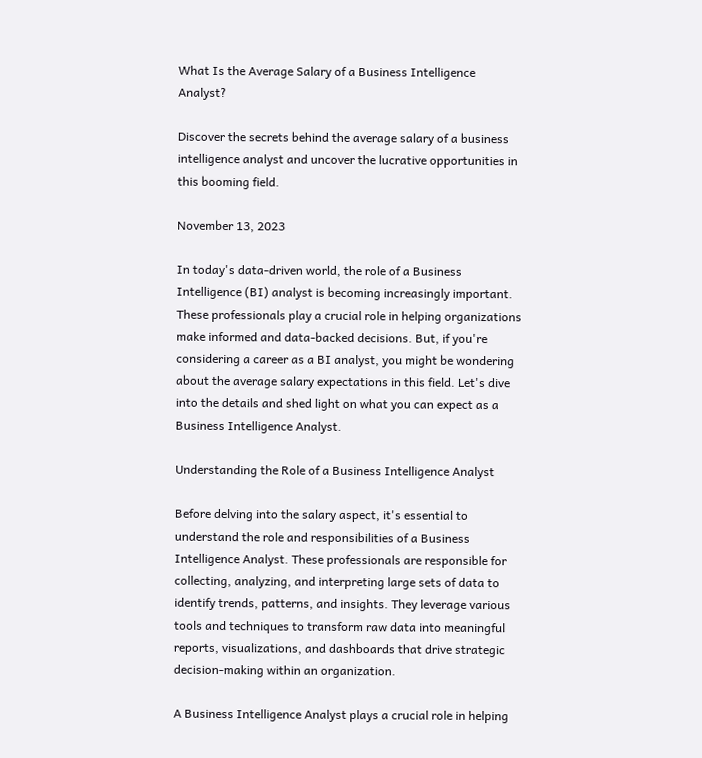What Is the Average Salary of a Business Intelligence Analyst?

Discover the secrets behind the average salary of a business intelligence analyst and uncover the lucrative opportunities in this booming field.

November 13, 2023

In today's data-driven world, the role of a Business Intelligence (BI) analyst is becoming increasingly important. These professionals play a crucial role in helping organizations make informed and data-backed decisions. But, if you're considering a career as a BI analyst, you might be wondering about the average salary expectations in this field. Let's dive into the details and shed light on what you can expect as a Business Intelligence Analyst.

Understanding the Role of a Business Intelligence Analyst

Before delving into the salary aspect, it's essential to understand the role and responsibilities of a Business Intelligence Analyst. These professionals are responsible for collecting, analyzing, and interpreting large sets of data to identify trends, patterns, and insights. They leverage various tools and techniques to transform raw data into meaningful reports, visualizations, and dashboards that drive strategic decision-making within an organization.

A Business Intelligence Analyst plays a crucial role in helping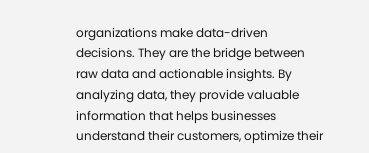organizations make data-driven decisions. They are the bridge between raw data and actionable insights. By analyzing data, they provide valuable information that helps businesses understand their customers, optimize their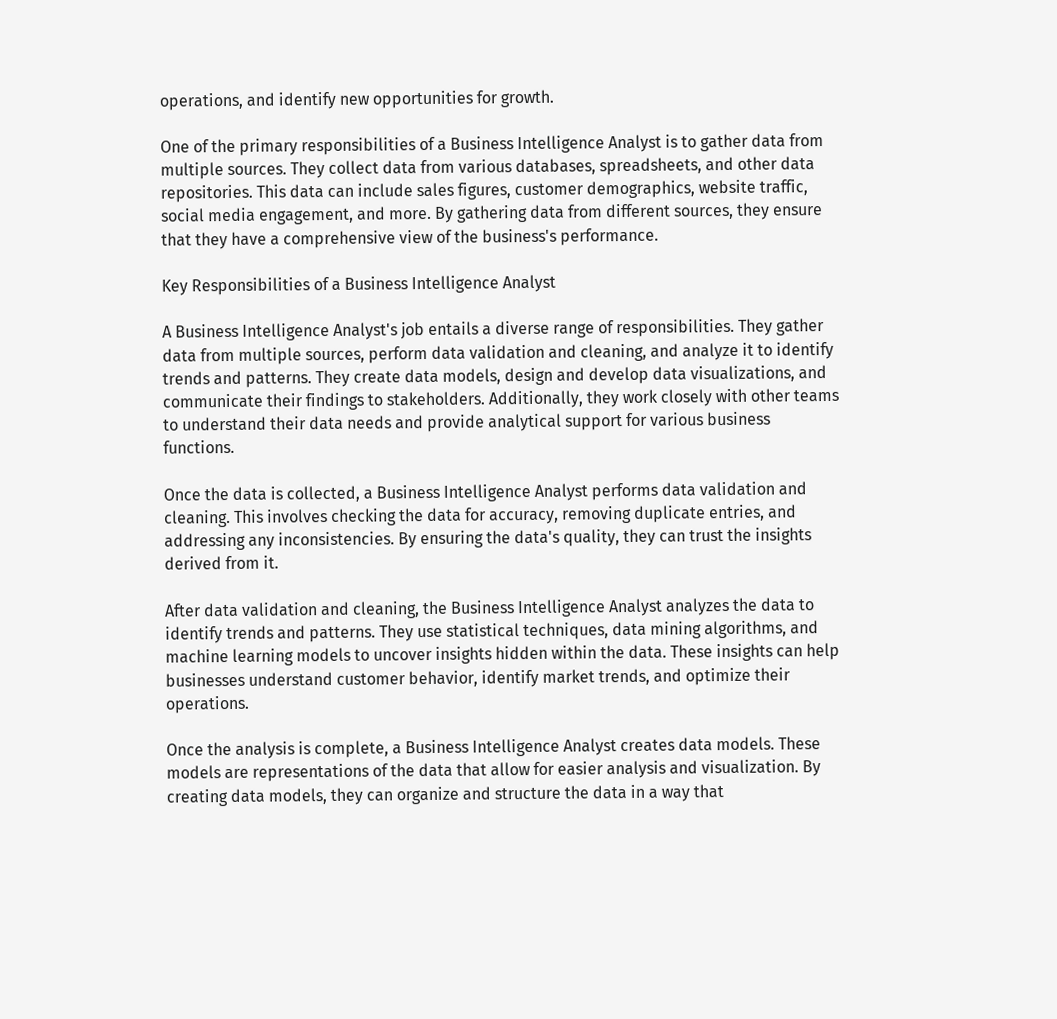operations, and identify new opportunities for growth.

One of the primary responsibilities of a Business Intelligence Analyst is to gather data from multiple sources. They collect data from various databases, spreadsheets, and other data repositories. This data can include sales figures, customer demographics, website traffic, social media engagement, and more. By gathering data from different sources, they ensure that they have a comprehensive view of the business's performance.

Key Responsibilities of a Business Intelligence Analyst

A Business Intelligence Analyst's job entails a diverse range of responsibilities. They gather data from multiple sources, perform data validation and cleaning, and analyze it to identify trends and patterns. They create data models, design and develop data visualizations, and communicate their findings to stakeholders. Additionally, they work closely with other teams to understand their data needs and provide analytical support for various business functions.

Once the data is collected, a Business Intelligence Analyst performs data validation and cleaning. This involves checking the data for accuracy, removing duplicate entries, and addressing any inconsistencies. By ensuring the data's quality, they can trust the insights derived from it.

After data validation and cleaning, the Business Intelligence Analyst analyzes the data to identify trends and patterns. They use statistical techniques, data mining algorithms, and machine learning models to uncover insights hidden within the data. These insights can help businesses understand customer behavior, identify market trends, and optimize their operations.

Once the analysis is complete, a Business Intelligence Analyst creates data models. These models are representations of the data that allow for easier analysis and visualization. By creating data models, they can organize and structure the data in a way that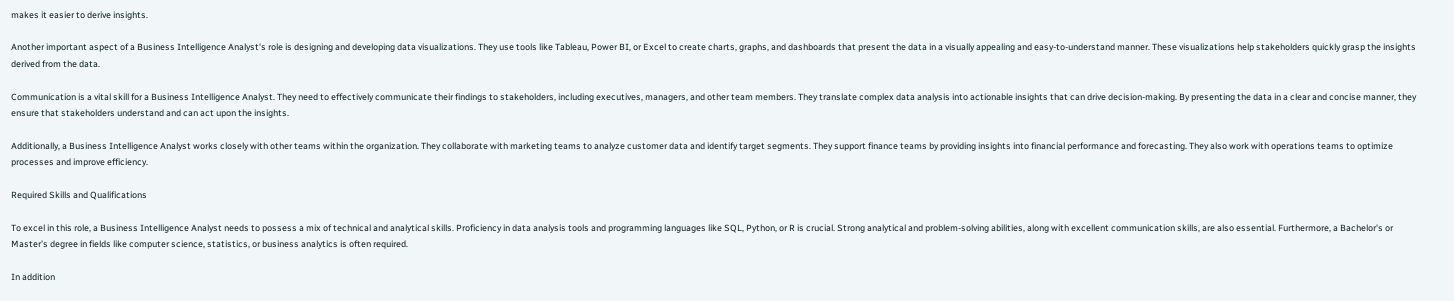makes it easier to derive insights.

Another important aspect of a Business Intelligence Analyst's role is designing and developing data visualizations. They use tools like Tableau, Power BI, or Excel to create charts, graphs, and dashboards that present the data in a visually appealing and easy-to-understand manner. These visualizations help stakeholders quickly grasp the insights derived from the data.

Communication is a vital skill for a Business Intelligence Analyst. They need to effectively communicate their findings to stakeholders, including executives, managers, and other team members. They translate complex data analysis into actionable insights that can drive decision-making. By presenting the data in a clear and concise manner, they ensure that stakeholders understand and can act upon the insights.

Additionally, a Business Intelligence Analyst works closely with other teams within the organization. They collaborate with marketing teams to analyze customer data and identify target segments. They support finance teams by providing insights into financial performance and forecasting. They also work with operations teams to optimize processes and improve efficiency.

Required Skills and Qualifications

To excel in this role, a Business Intelligence Analyst needs to possess a mix of technical and analytical skills. Proficiency in data analysis tools and programming languages like SQL, Python, or R is crucial. Strong analytical and problem-solving abilities, along with excellent communication skills, are also essential. Furthermore, a Bachelor's or Master's degree in fields like computer science, statistics, or business analytics is often required.

In addition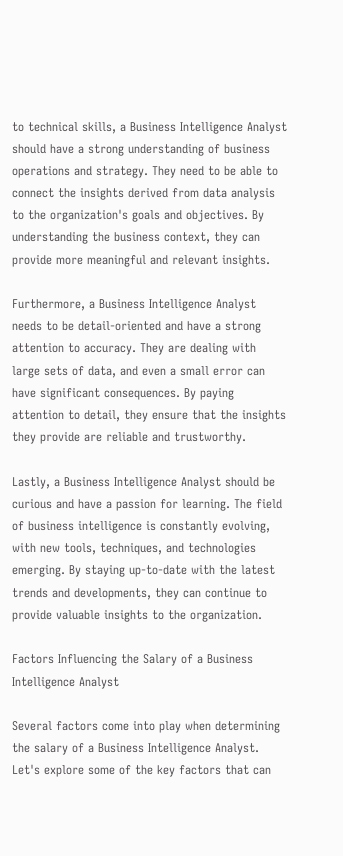to technical skills, a Business Intelligence Analyst should have a strong understanding of business operations and strategy. They need to be able to connect the insights derived from data analysis to the organization's goals and objectives. By understanding the business context, they can provide more meaningful and relevant insights.

Furthermore, a Business Intelligence Analyst needs to be detail-oriented and have a strong attention to accuracy. They are dealing with large sets of data, and even a small error can have significant consequences. By paying attention to detail, they ensure that the insights they provide are reliable and trustworthy.

Lastly, a Business Intelligence Analyst should be curious and have a passion for learning. The field of business intelligence is constantly evolving, with new tools, techniques, and technologies emerging. By staying up-to-date with the latest trends and developments, they can continue to provide valuable insights to the organization.

Factors Influencing the Salary of a Business Intelligence Analyst

Several factors come into play when determining the salary of a Business Intelligence Analyst. Let's explore some of the key factors that can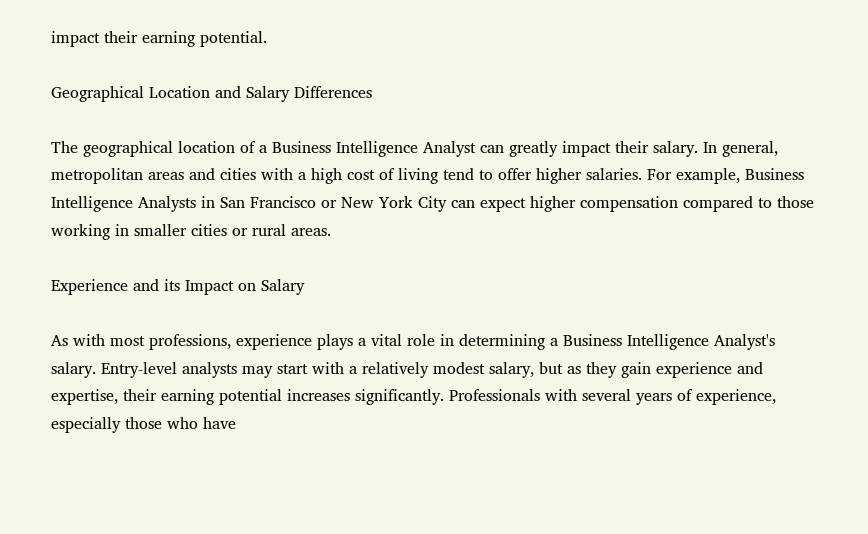impact their earning potential.

Geographical Location and Salary Differences

The geographical location of a Business Intelligence Analyst can greatly impact their salary. In general, metropolitan areas and cities with a high cost of living tend to offer higher salaries. For example, Business Intelligence Analysts in San Francisco or New York City can expect higher compensation compared to those working in smaller cities or rural areas.

Experience and its Impact on Salary

As with most professions, experience plays a vital role in determining a Business Intelligence Analyst's salary. Entry-level analysts may start with a relatively modest salary, but as they gain experience and expertise, their earning potential increases significantly. Professionals with several years of experience, especially those who have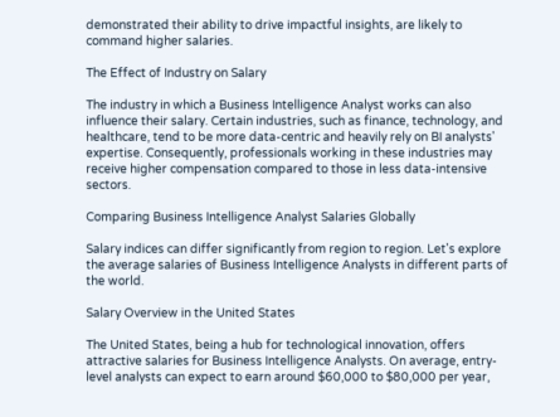demonstrated their ability to drive impactful insights, are likely to command higher salaries.

The Effect of Industry on Salary

The industry in which a Business Intelligence Analyst works can also influence their salary. Certain industries, such as finance, technology, and healthcare, tend to be more data-centric and heavily rely on BI analysts' expertise. Consequently, professionals working in these industries may receive higher compensation compared to those in less data-intensive sectors.

Comparing Business Intelligence Analyst Salaries Globally

Salary indices can differ significantly from region to region. Let's explore the average salaries of Business Intelligence Analysts in different parts of the world.

Salary Overview in the United States

The United States, being a hub for technological innovation, offers attractive salaries for Business Intelligence Analysts. On average, entry-level analysts can expect to earn around $60,000 to $80,000 per year,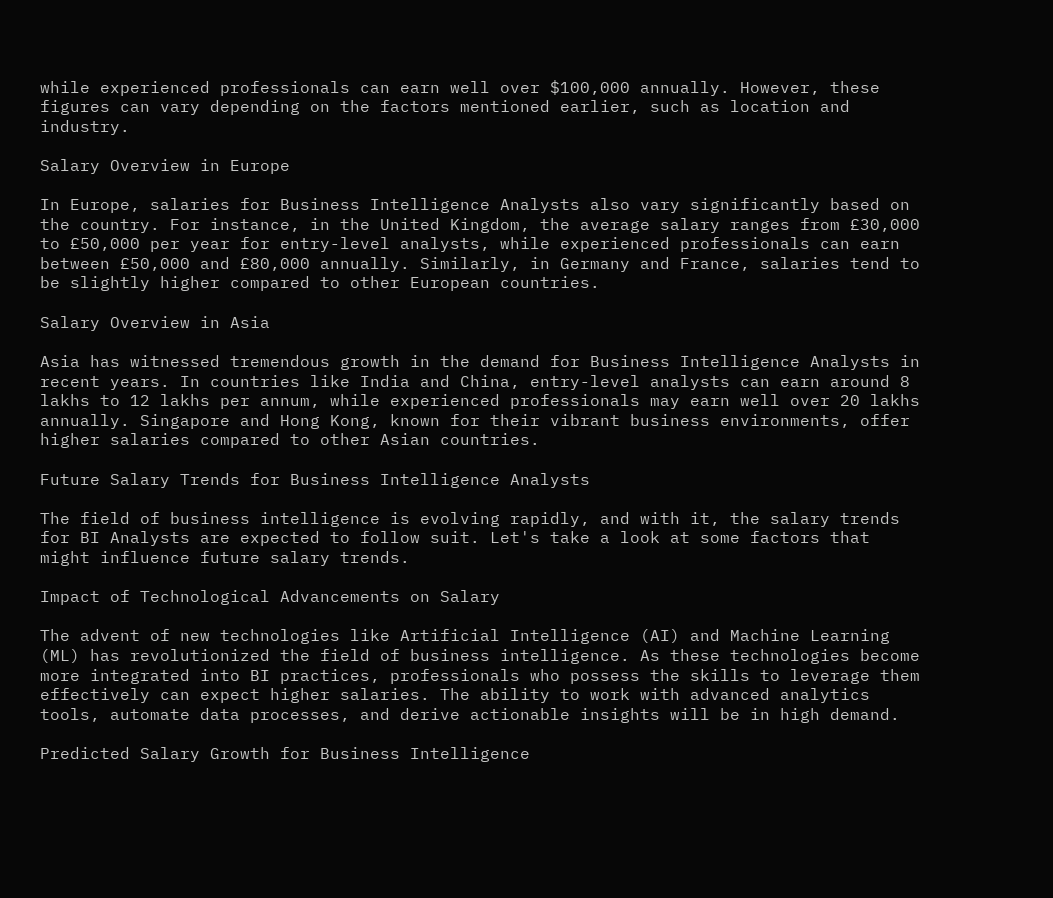while experienced professionals can earn well over $100,000 annually. However, these figures can vary depending on the factors mentioned earlier, such as location and industry.

Salary Overview in Europe

In Europe, salaries for Business Intelligence Analysts also vary significantly based on the country. For instance, in the United Kingdom, the average salary ranges from £30,000 to £50,000 per year for entry-level analysts, while experienced professionals can earn between £50,000 and £80,000 annually. Similarly, in Germany and France, salaries tend to be slightly higher compared to other European countries.

Salary Overview in Asia

Asia has witnessed tremendous growth in the demand for Business Intelligence Analysts in recent years. In countries like India and China, entry-level analysts can earn around 8 lakhs to 12 lakhs per annum, while experienced professionals may earn well over 20 lakhs annually. Singapore and Hong Kong, known for their vibrant business environments, offer higher salaries compared to other Asian countries.

Future Salary Trends for Business Intelligence Analysts

The field of business intelligence is evolving rapidly, and with it, the salary trends for BI Analysts are expected to follow suit. Let's take a look at some factors that might influence future salary trends.

Impact of Technological Advancements on Salary

The advent of new technologies like Artificial Intelligence (AI) and Machine Learning (ML) has revolutionized the field of business intelligence. As these technologies become more integrated into BI practices, professionals who possess the skills to leverage them effectively can expect higher salaries. The ability to work with advanced analytics tools, automate data processes, and derive actionable insights will be in high demand.

Predicted Salary Growth for Business Intelligence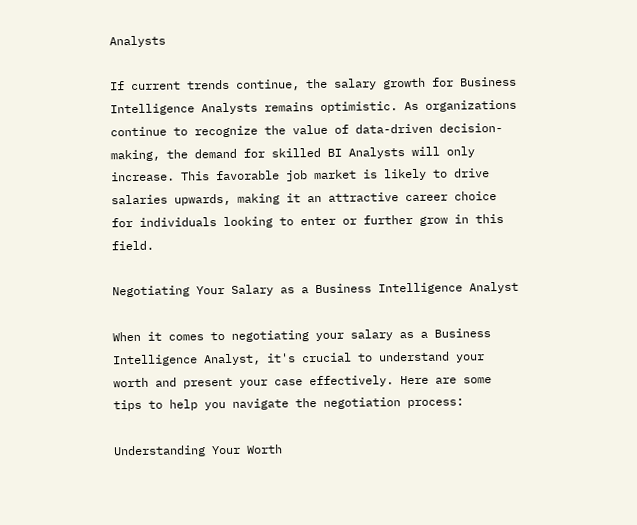Analysts

If current trends continue, the salary growth for Business Intelligence Analysts remains optimistic. As organizations continue to recognize the value of data-driven decision-making, the demand for skilled BI Analysts will only increase. This favorable job market is likely to drive salaries upwards, making it an attractive career choice for individuals looking to enter or further grow in this field.

Negotiating Your Salary as a Business Intelligence Analyst

When it comes to negotiating your salary as a Business Intelligence Analyst, it's crucial to understand your worth and present your case effectively. Here are some tips to help you navigate the negotiation process:

Understanding Your Worth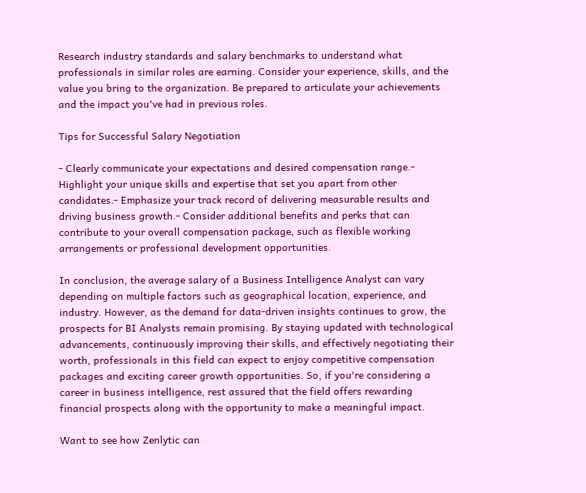Research industry standards and salary benchmarks to understand what professionals in similar roles are earning. Consider your experience, skills, and the value you bring to the organization. Be prepared to articulate your achievements and the impact you've had in previous roles.

Tips for Successful Salary Negotiation

- Clearly communicate your expectations and desired compensation range.- Highlight your unique skills and expertise that set you apart from other candidates.- Emphasize your track record of delivering measurable results and driving business growth.- Consider additional benefits and perks that can contribute to your overall compensation package, such as flexible working arrangements or professional development opportunities.

In conclusion, the average salary of a Business Intelligence Analyst can vary depending on multiple factors such as geographical location, experience, and industry. However, as the demand for data-driven insights continues to grow, the prospects for BI Analysts remain promising. By staying updated with technological advancements, continuously improving their skills, and effectively negotiating their worth, professionals in this field can expect to enjoy competitive compensation packages and exciting career growth opportunities. So, if you're considering a career in business intelligence, rest assured that the field offers rewarding financial prospects along with the opportunity to make a meaningful impact.

Want to see how Zenlytic can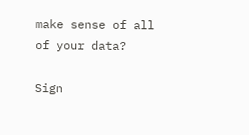make sense of all of your data?

Sign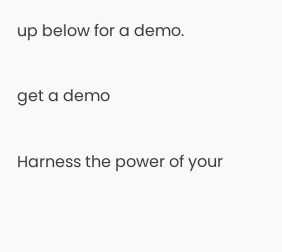up below for a demo.

get a demo

Harness the power of your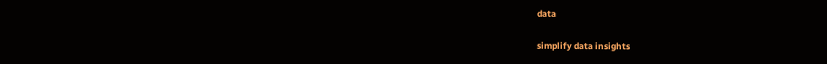data

simplify data insights